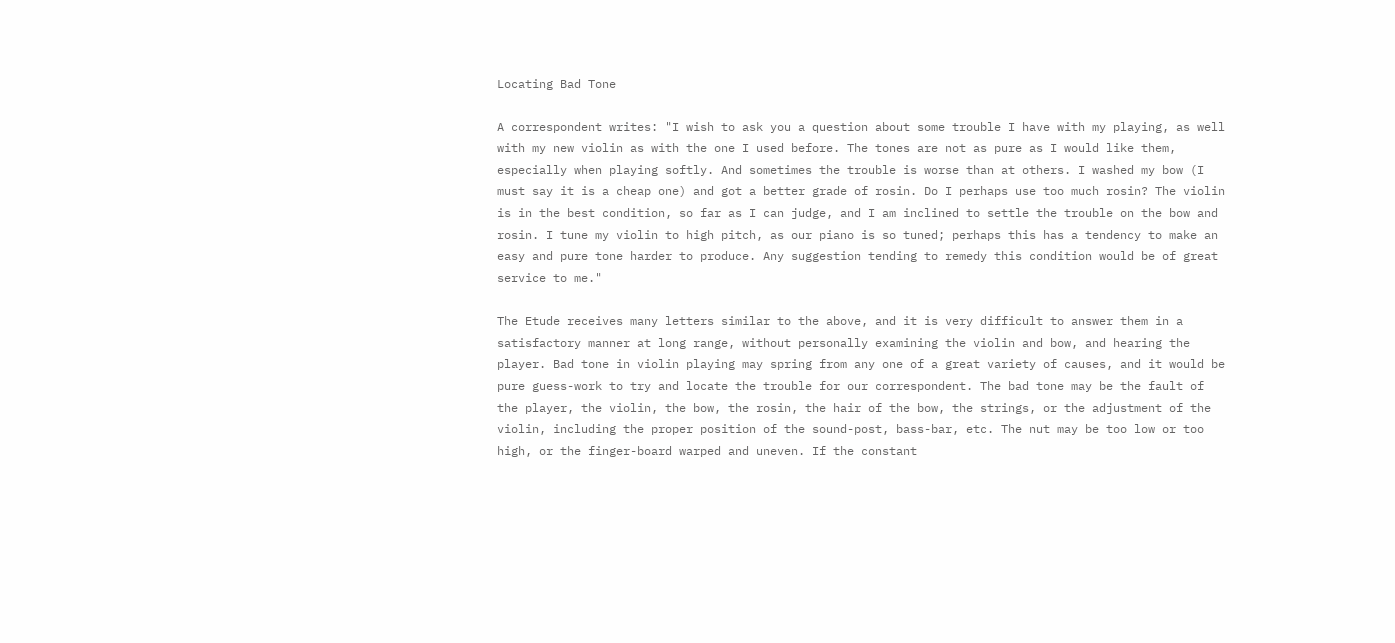Locating Bad Tone

A correspondent writes: "I wish to ask you a question about some trouble I have with my playing, as well with my new violin as with the one I used before. The tones are not as pure as I would like them, especially when playing softly. And sometimes the trouble is worse than at others. I washed my bow (I must say it is a cheap one) and got a better grade of rosin. Do I perhaps use too much rosin? The violin is in the best condition, so far as I can judge, and I am inclined to settle the trouble on the bow and rosin. I tune my violin to high pitch, as our piano is so tuned; perhaps this has a tendency to make an easy and pure tone harder to produce. Any suggestion tending to remedy this condition would be of great service to me."

The Etude receives many letters similar to the above, and it is very difficult to answer them in a satisfactory manner at long range, without personally examining the violin and bow, and hearing the player. Bad tone in violin playing may spring from any one of a great variety of causes, and it would be pure guess-work to try and locate the trouble for our correspondent. The bad tone may be the fault of the player, the violin, the bow, the rosin, the hair of the bow, the strings, or the adjustment of the violin, including the proper position of the sound-post, bass-bar, etc. The nut may be too low or too high, or the finger-board warped and uneven. If the constant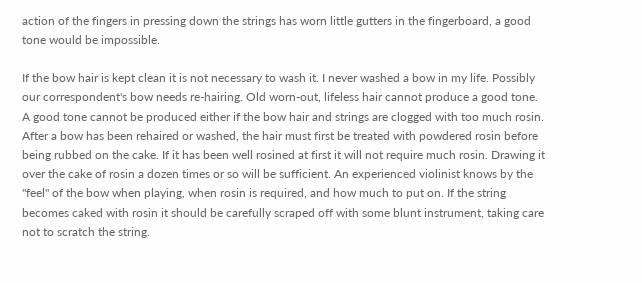action of the fingers in pressing down the strings has worn little gutters in the fingerboard, a good tone would be impossible.

If the bow hair is kept clean it is not necessary to wash it. I never washed a bow in my life. Possibly our correspondent's bow needs re-hairing. Old worn-out, lifeless hair cannot produce a good tone. A good tone cannot be produced either if the bow hair and strings are clogged with too much rosin. After a bow has been rehaired or washed, the hair must first be treated with powdered rosin before being rubbed on the cake. If it has been well rosined at first it will not require much rosin. Drawing it over the cake of rosin a dozen times or so will be sufficient. An experienced violinist knows by the "feel" of the bow when playing, when rosin is required, and how much to put on. If the string becomes caked with rosin it should be carefully scraped off with some blunt instrument, taking care not to scratch the string.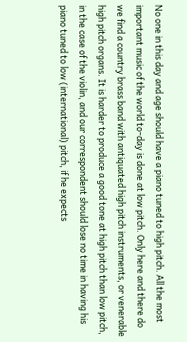No one in this day and age should have a piano tuned to high pitch. All the most important music of the world to-day is done at low pitch. Only here and there do we find a country brass band with antiquated high pitch instruments, or venerable high pitch organs. It is harder to produce a good tone at high pitch than low pitch, in the case of the violin, and our correspondent should lose no time in having his piano tuned to low (international) pitch, if he expects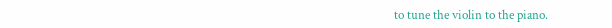to tune the violin to the piano.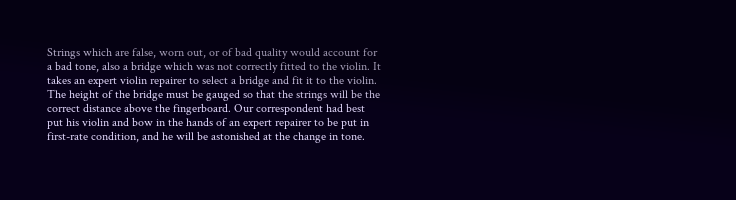Strings which are false, worn out, or of bad quality would account for a bad tone, also a bridge which was not correctly fitted to the violin. It takes an expert violin repairer to select a bridge and fit it to the violin. The height of the bridge must be gauged so that the strings will be the correct distance above the fingerboard. Our correspondent had best put his violin and bow in the hands of an expert repairer to be put in first-rate condition, and he will be astonished at the change in tone.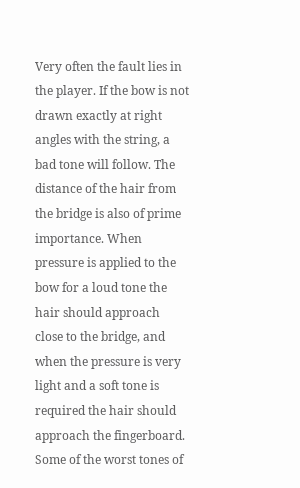Very often the fault lies in the player. If the bow is not drawn exactly at right angles with the string, a bad tone will follow. The distance of the hair from the bridge is also of prime importance. When pressure is applied to the bow for a loud tone the hair should approach close to the bridge, and when the pressure is very light and a soft tone is required the hair should approach the fingerboard. Some of the worst tones of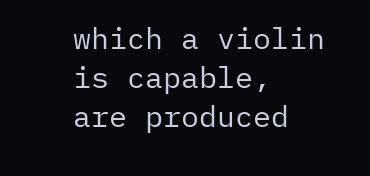which a violin is capable, are produced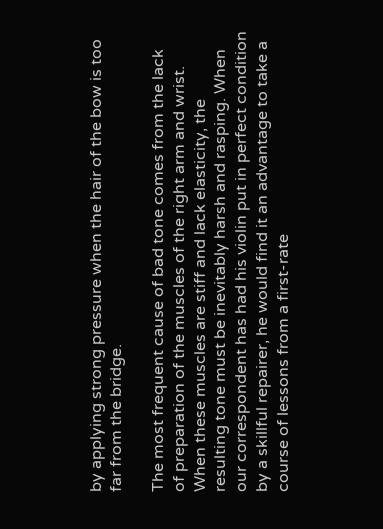by applying strong pressure when the hair of the bow is too far from the bridge.

The most frequent cause of bad tone comes from the lack of preparation of the muscles of the right arm and wrist. When these muscles are stiff and lack elasticity, the resulting tone must be inevitably harsh and rasping. When our correspondent has had his violin put in perfect condition by a skillful repairer, he would find it an advantage to take a course of lessons from a first-rate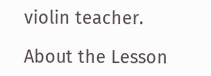violin teacher.

About the Lesson